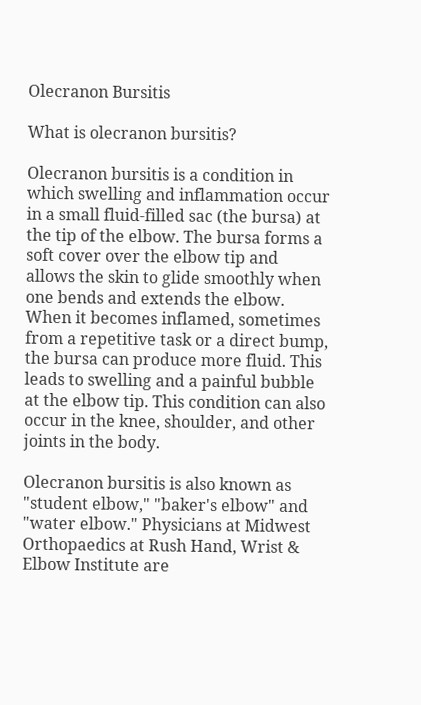Olecranon Bursitis

What is olecranon bursitis?

Olecranon bursitis is a condition in which swelling and inflammation occur in a small fluid-filled sac (the bursa) at the tip of the elbow. The bursa forms a soft cover over the elbow tip and allows the skin to glide smoothly when one bends and extends the elbow. When it becomes inflamed, sometimes from a repetitive task or a direct bump, the bursa can produce more fluid. This leads to swelling and a painful bubble at the elbow tip. This condition can also occur in the knee, shoulder, and other joints in the body.

Olecranon bursitis is also known as "student elbow," "baker's elbow" and "water elbow." Physicians at Midwest Orthopaedics at Rush Hand, Wrist & Elbow Institute are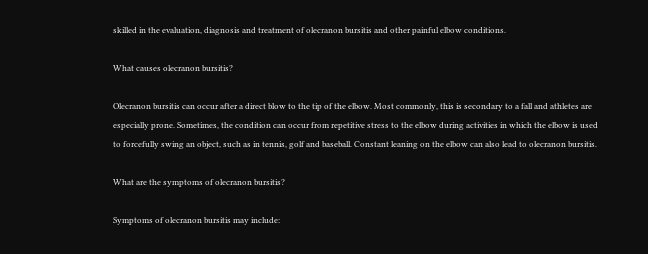skilled in the evaluation, diagnosis and treatment of olecranon bursitis and other painful elbow conditions.

What causes olecranon bursitis?

Olecranon bursitis can occur after a direct blow to the tip of the elbow. Most commonly, this is secondary to a fall and athletes are especially prone. Sometimes, the condition can occur from repetitive stress to the elbow during activities in which the elbow is used to forcefully swing an object, such as in tennis, golf and baseball. Constant leaning on the elbow can also lead to olecranon bursitis.

What are the symptoms of olecranon bursitis?

Symptoms of olecranon bursitis may include: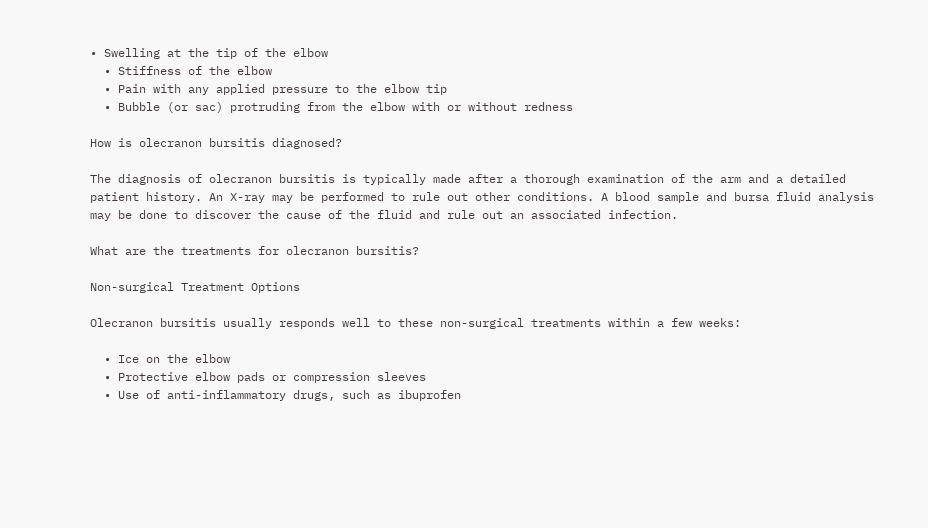• Swelling at the tip of the elbow
  • Stiffness of the elbow
  • Pain with any applied pressure to the elbow tip
  • Bubble (or sac) protruding from the elbow with or without redness

How is olecranon bursitis diagnosed?

The diagnosis of olecranon bursitis is typically made after a thorough examination of the arm and a detailed patient history. An X-ray may be performed to rule out other conditions. A blood sample and bursa fluid analysis may be done to discover the cause of the fluid and rule out an associated infection.

What are the treatments for olecranon bursitis?

Non-surgical Treatment Options

Olecranon bursitis usually responds well to these non-surgical treatments within a few weeks:

  • Ice on the elbow
  • Protective elbow pads or compression sleeves
  • Use of anti-inflammatory drugs, such as ibuprofen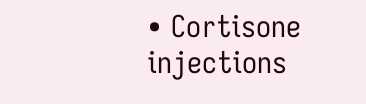• Cortisone injections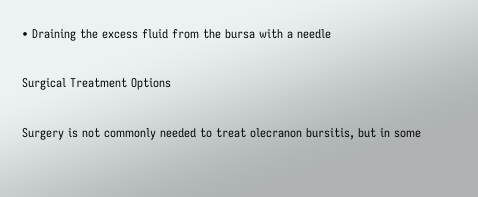• Draining the excess fluid from the bursa with a needle

Surgical Treatment Options

Surgery is not commonly needed to treat olecranon bursitis, but in some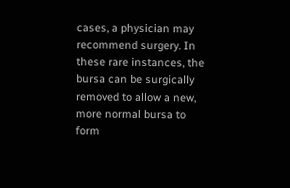cases, a physician may recommend surgery. In these rare instances, the bursa can be surgically removed to allow a new, more normal bursa to form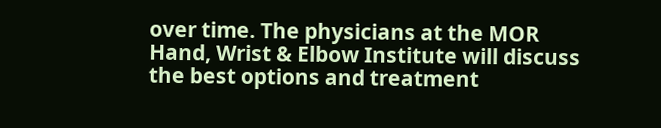over time. The physicians at the MOR Hand, Wrist & Elbow Institute will discuss the best options and treatment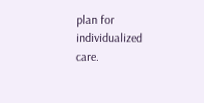plan for individualized care.